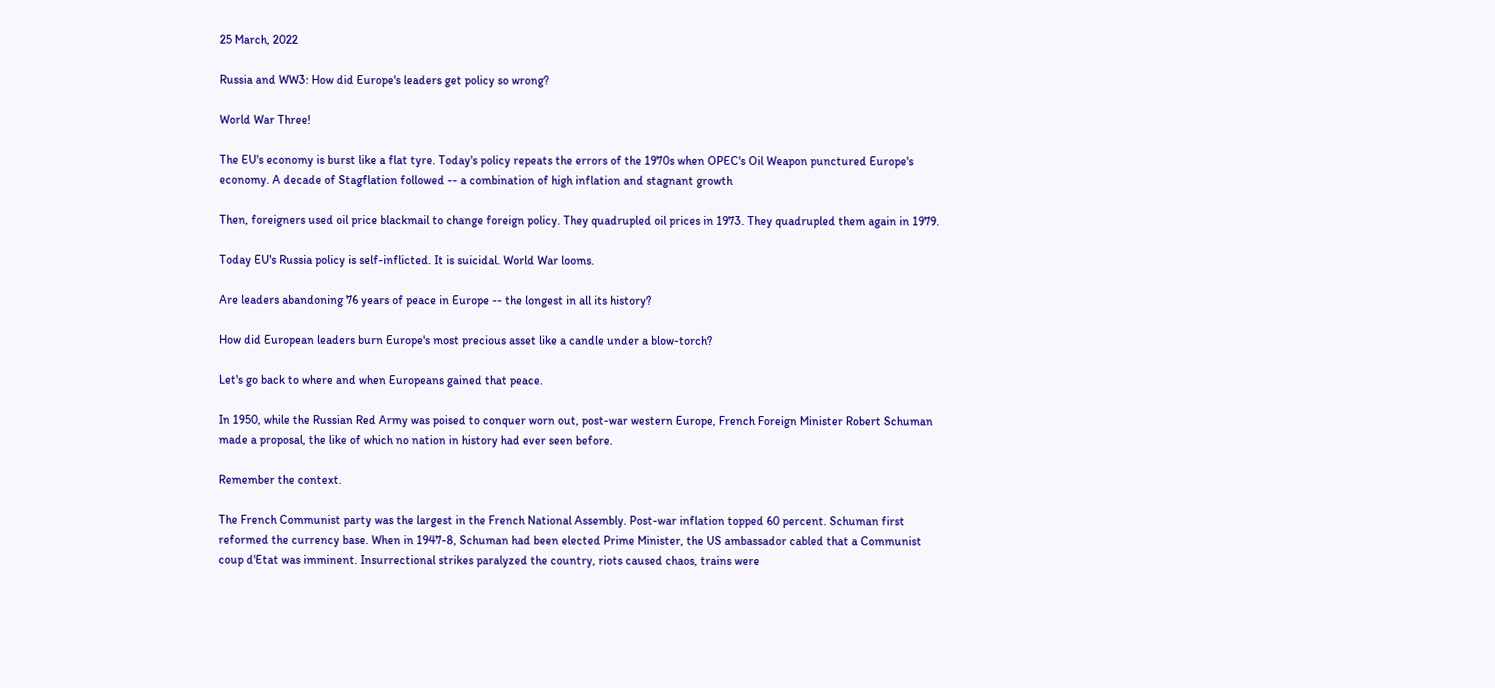25 March, 2022

Russia and WW3: How did Europe's leaders get policy so wrong?

World War Three!

The EU's economy is burst like a flat tyre. Today's policy repeats the errors of the 1970s when OPEC's Oil Weapon punctured Europe's economy. A decade of Stagflation followed -- a combination of high inflation and stagnant growth

Then, foreigners used oil price blackmail to change foreign policy. They quadrupled oil prices in 1973. They quadrupled them again in 1979.

Today EU's Russia policy is self-inflicted. It is suicidal. World War looms.

Are leaders abandoning 76 years of peace in Europe -- the longest in all its history?

How did European leaders burn Europe's most precious asset like a candle under a blow-torch?

Let's go back to where and when Europeans gained that peace.

In 1950, while the Russian Red Army was poised to conquer worn out, post-war western Europe, French Foreign Minister Robert Schuman made a proposal, the like of which no nation in history had ever seen before.

Remember the context.

The French Communist party was the largest in the French National Assembly. Post-war inflation topped 60 percent. Schuman first reformed the currency base. When in 1947-8, Schuman had been elected Prime Minister, the US ambassador cabled that a Communist coup d'Etat was imminent. Insurrectional strikes paralyzed the country, riots caused chaos, trains were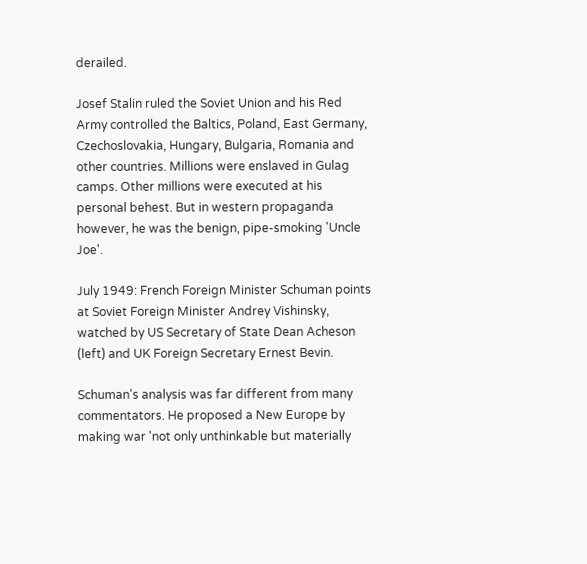derailed.

Josef Stalin ruled the Soviet Union and his Red Army controlled the Baltics, Poland, East Germany, Czechoslovakia, Hungary, Bulgaria, Romania and other countries. Millions were enslaved in Gulag camps. Other millions were executed at his personal behest. But in western propaganda however, he was the benign, pipe-smoking 'Uncle Joe'.

July 1949: French Foreign Minister Schuman points at Soviet Foreign Minister Andrey Vishinsky,
watched by US Secretary of State Dean Acheson (left) and UK Foreign Secretary Ernest Bevin.

Schuman's analysis was far different from many commentators. He proposed a New Europe by making war 'not only unthinkable but materially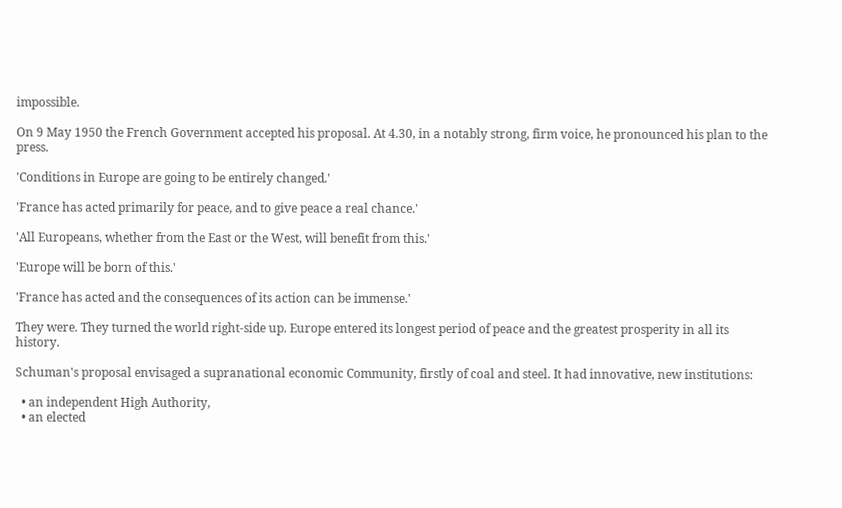impossible.

On 9 May 1950 the French Government accepted his proposal. At 4.30, in a notably strong, firm voice, he pronounced his plan to the press.

'Conditions in Europe are going to be entirely changed.'

'France has acted primarily for peace, and to give peace a real chance.'

'All Europeans, whether from the East or the West, will benefit from this.'

'Europe will be born of this.'

'France has acted and the consequences of its action can be immense.'

They were. They turned the world right-side up. Europe entered its longest period of peace and the greatest prosperity in all its history.

Schuman's proposal envisaged a supranational economic Community, firstly of coal and steel. It had innovative, new institutions:

  • an independent High Authority,
  • an elected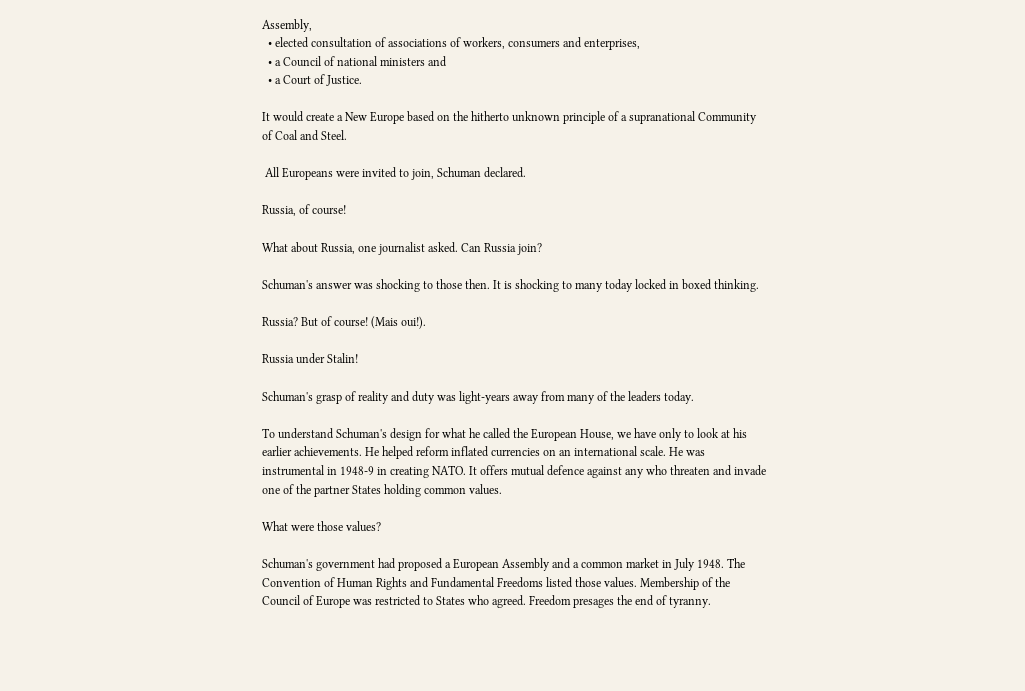Assembly,
  • elected consultation of associations of workers, consumers and enterprises,
  • a Council of national ministers and
  • a Court of Justice.

It would create a New Europe based on the hitherto unknown principle of a supranational Community of Coal and Steel.

 All Europeans were invited to join, Schuman declared.

Russia, of course!

What about Russia, one journalist asked. Can Russia join?

Schuman's answer was shocking to those then. It is shocking to many today locked in boxed thinking.

Russia? But of course! (Mais oui!).

Russia under Stalin!

Schuman's grasp of reality and duty was light-years away from many of the leaders today.

To understand Schuman's design for what he called the European House, we have only to look at his earlier achievements. He helped reform inflated currencies on an international scale. He was instrumental in 1948-9 in creating NATO. It offers mutual defence against any who threaten and invade one of the partner States holding common values.

What were those values?

Schuman's government had proposed a European Assembly and a common market in July 1948. The Convention of Human Rights and Fundamental Freedoms listed those values. Membership of the Council of Europe was restricted to States who agreed. Freedom presages the end of tyranny.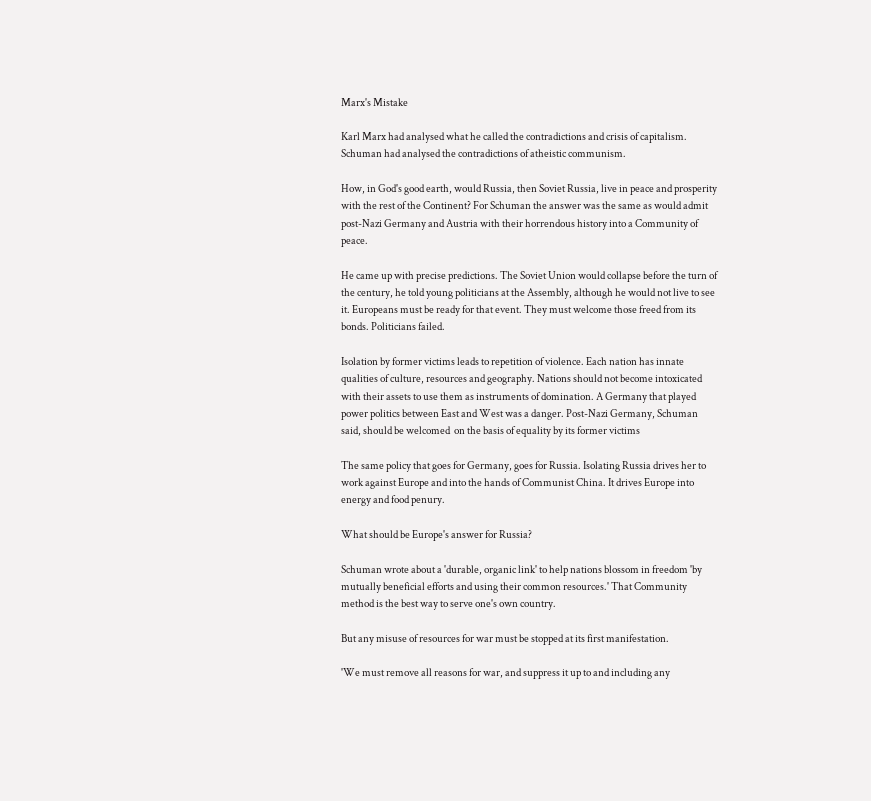Marx's Mistake

Karl Marx had analysed what he called the contradictions and crisis of capitalism. Schuman had analysed the contradictions of atheistic communism.

How, in God's good earth, would Russia, then Soviet Russia, live in peace and prosperity with the rest of the Continent? For Schuman the answer was the same as would admit post-Nazi Germany and Austria with their horrendous history into a Community of peace.

He came up with precise predictions. The Soviet Union would collapse before the turn of the century, he told young politicians at the Assembly, although he would not live to see it. Europeans must be ready for that event. They must welcome those freed from its bonds. Politicians failed.

Isolation by former victims leads to repetition of violence. Each nation has innate qualities of culture, resources and geography. Nations should not become intoxicated with their assets to use them as instruments of domination. A Germany that played power politics between East and West was a danger. Post-Nazi Germany, Schuman said, should be welcomed  on the basis of equality by its former victims

The same policy that goes for Germany, goes for Russia. Isolating Russia drives her to work against Europe and into the hands of Communist China. It drives Europe into energy and food penury.

What should be Europe's answer for Russia?

Schuman wrote about a 'durable, organic link' to help nations blossom in freedom 'by mutually beneficial efforts and using their common resources.' That Community method is the best way to serve one's own country.

But any misuse of resources for war must be stopped at its first manifestation.

'We must remove all reasons for war, and suppress it up to and including any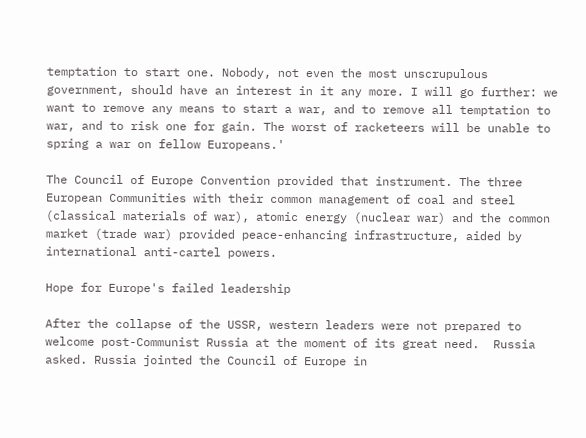temptation to start one. Nobody, not even the most unscrupulous government, should have an interest in it any more. I will go further: we want to remove any means to start a war, and to remove all temptation to war, and to risk one for gain. The worst of racketeers will be unable to spring a war on fellow Europeans.'

The Council of Europe Convention provided that instrument. The three European Communities with their common management of coal and steel (classical materials of war), atomic energy (nuclear war) and the common market (trade war) provided peace-enhancing infrastructure, aided by international anti-cartel powers.

Hope for Europe's failed leadership

After the collapse of the USSR, western leaders were not prepared to welcome post-Communist Russia at the moment of its great need.  Russia asked. Russia jointed the Council of Europe in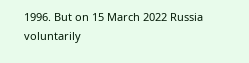1996. But on 15 March 2022 Russia voluntarily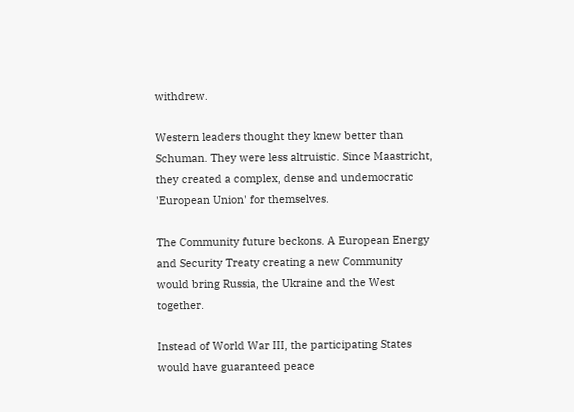withdrew.

Western leaders thought they knew better than Schuman. They were less altruistic. Since Maastricht, they created a complex, dense and undemocratic 'European Union' for themselves.

The Community future beckons. A European Energy and Security Treaty creating a new Community would bring Russia, the Ukraine and the West together.

Instead of World War III, the participating States would have guaranteed peace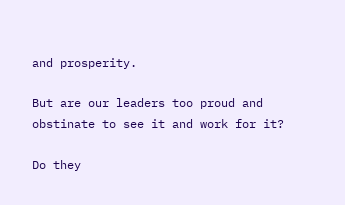and prosperity.

But are our leaders too proud and obstinate to see it and work for it?

Do they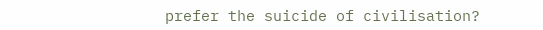prefer the suicide of civilisation?